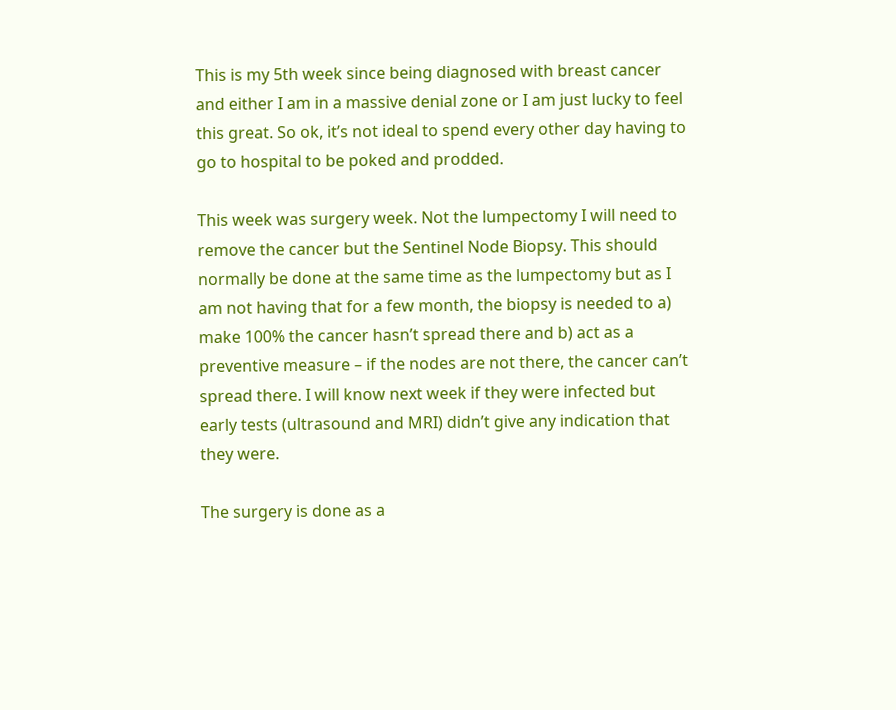This is my 5th week since being diagnosed with breast cancer and either I am in a massive denial zone or I am just lucky to feel this great. So ok, it’s not ideal to spend every other day having to go to hospital to be poked and prodded.

This week was surgery week. Not the lumpectomy I will need to remove the cancer but the Sentinel Node Biopsy. This should normally be done at the same time as the lumpectomy but as I am not having that for a few month, the biopsy is needed to a) make 100% the cancer hasn’t spread there and b) act as a preventive measure – if the nodes are not there, the cancer can’t spread there. I will know next week if they were infected but early tests (ultrasound and MRI) didn’t give any indication that they were.

The surgery is done as a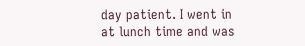day patient. I went in at lunch time and was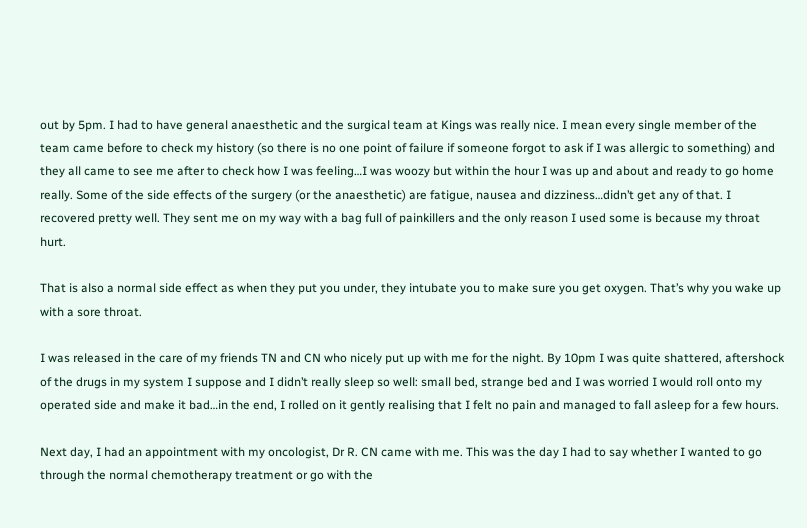out by 5pm. I had to have general anaesthetic and the surgical team at Kings was really nice. I mean every single member of the team came before to check my history (so there is no one point of failure if someone forgot to ask if I was allergic to something) and they all came to see me after to check how I was feeling…I was woozy but within the hour I was up and about and ready to go home really. Some of the side effects of the surgery (or the anaesthetic) are fatigue, nausea and dizziness…didn’t get any of that. I recovered pretty well. They sent me on my way with a bag full of painkillers and the only reason I used some is because my throat hurt.

That is also a normal side effect as when they put you under, they intubate you to make sure you get oxygen. That’s why you wake up with a sore throat.

I was released in the care of my friends TN and CN who nicely put up with me for the night. By 10pm I was quite shattered, aftershock of the drugs in my system I suppose and I didn’t really sleep so well: small bed, strange bed and I was worried I would roll onto my operated side and make it bad…in the end, I rolled on it gently realising that I felt no pain and managed to fall asleep for a few hours.

Next day, I had an appointment with my oncologist, Dr R. CN came with me. This was the day I had to say whether I wanted to go through the normal chemotherapy treatment or go with the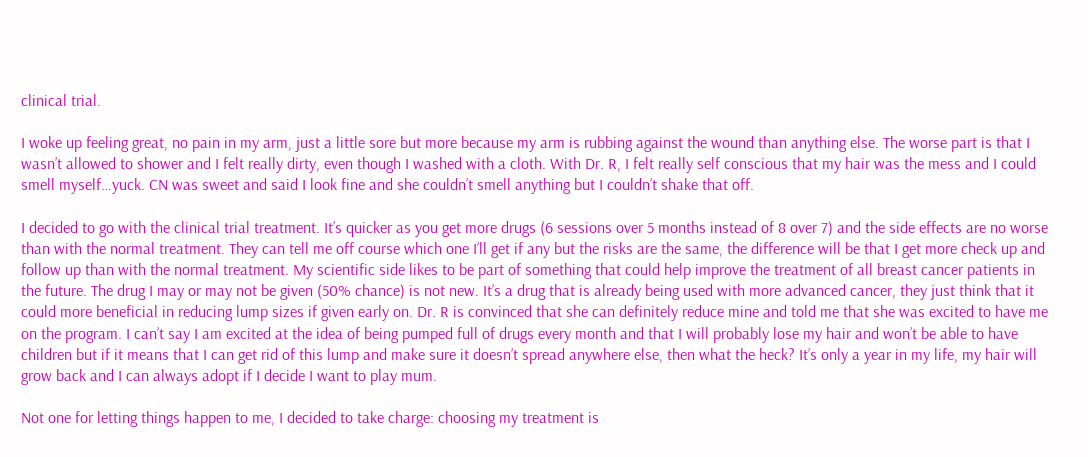clinical trial.

I woke up feeling great, no pain in my arm, just a little sore but more because my arm is rubbing against the wound than anything else. The worse part is that I wasn’t allowed to shower and I felt really dirty, even though I washed with a cloth. With Dr. R, I felt really self conscious that my hair was the mess and I could smell myself…yuck. CN was sweet and said I look fine and she couldn’t smell anything but I couldn’t shake that off.

I decided to go with the clinical trial treatment. It’s quicker as you get more drugs (6 sessions over 5 months instead of 8 over 7) and the side effects are no worse than with the normal treatment. They can tell me off course which one I’ll get if any but the risks are the same, the difference will be that I get more check up and follow up than with the normal treatment. My scientific side likes to be part of something that could help improve the treatment of all breast cancer patients in the future. The drug I may or may not be given (50% chance) is not new. It’s a drug that is already being used with more advanced cancer, they just think that it could more beneficial in reducing lump sizes if given early on. Dr. R is convinced that she can definitely reduce mine and told me that she was excited to have me on the program. I can’t say I am excited at the idea of being pumped full of drugs every month and that I will probably lose my hair and won’t be able to have children but if it means that I can get rid of this lump and make sure it doesn’t spread anywhere else, then what the heck? It’s only a year in my life, my hair will grow back and I can always adopt if I decide I want to play mum.

Not one for letting things happen to me, I decided to take charge: choosing my treatment is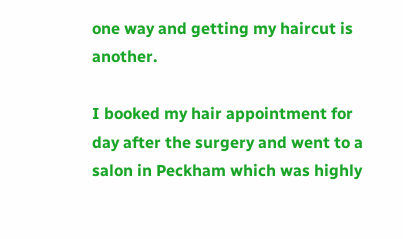one way and getting my haircut is another.

I booked my hair appointment for day after the surgery and went to a salon in Peckham which was highly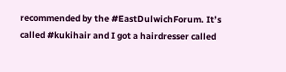recommended by the #EastDulwichForum. It’s called #kukihair and I got a hairdresser called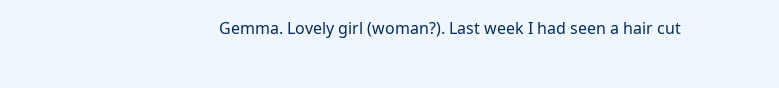Gemma. Lovely girl (woman?). Last week I had seen a hair cut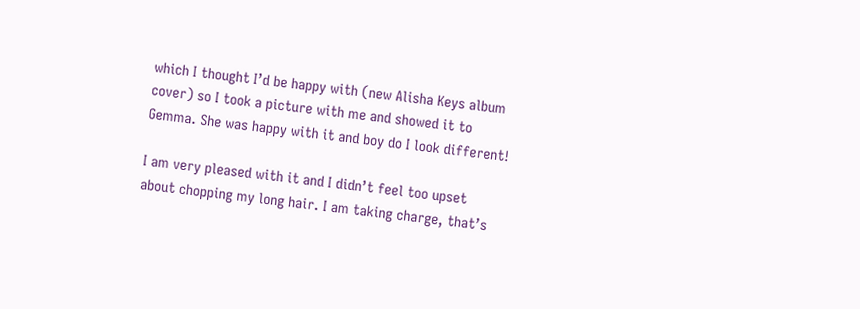which I thought I’d be happy with (new Alisha Keys album cover) so I took a picture with me and showed it to Gemma. She was happy with it and boy do I look different!

I am very pleased with it and I didn’t feel too upset about chopping my long hair. I am taking charge, that’s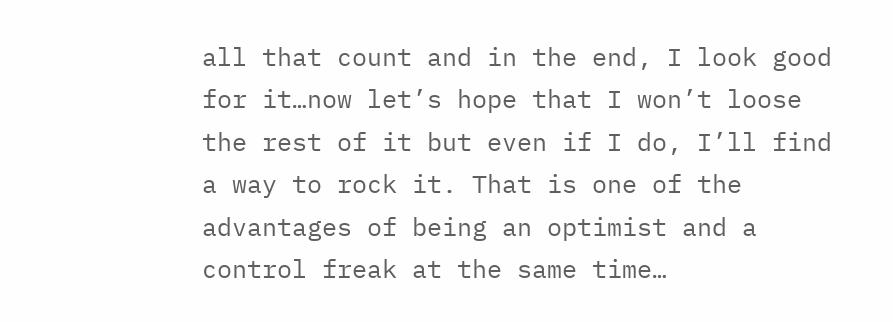all that count and in the end, I look good for it…now let’s hope that I won’t loose the rest of it but even if I do, I’ll find a way to rock it. That is one of the advantages of being an optimist and a control freak at the same time…